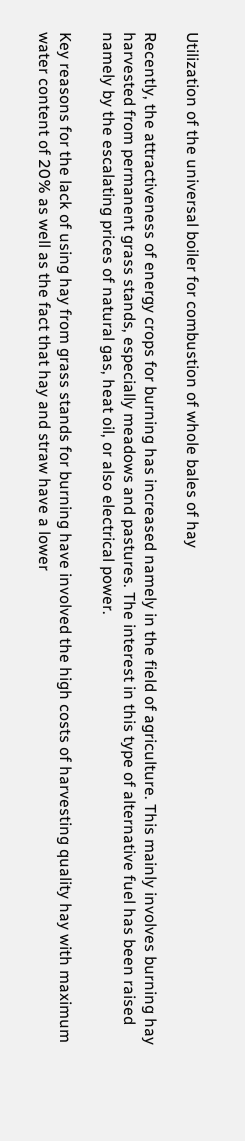Utilization of the universal boiler for combustion of whole bales of hay

Recently, the attractiveness of energy crops for burning has increased namely in the field of agriculture. This mainly involves burning hay harvested from permanent grass stands, especially meadows and pastures. The interest in this type of alternative fuel has been raised namely by the escalating prices of natural gas, heat oil, or also electrical power.

Key reasons for the lack of using hay from grass stands for burning have involved the high costs of harvesting quality hay with maximum water content of 20% as well as the fact that hay and straw have a lower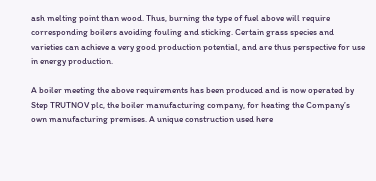ash melting point than wood. Thus, burning the type of fuel above will require corresponding boilers avoiding fouling and sticking. Certain grass species and varieties can achieve a very good production potential, and are thus perspective for use in energy production.

A boiler meeting the above requirements has been produced and is now operated by Step TRUTNOV plc, the boiler manufacturing company, for heating the Company’s own manufacturing premises. A unique construction used here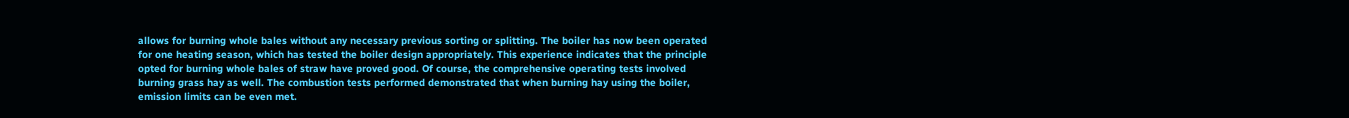allows for burning whole bales without any necessary previous sorting or splitting. The boiler has now been operated for one heating season, which has tested the boiler design appropriately. This experience indicates that the principle opted for burning whole bales of straw have proved good. Of course, the comprehensive operating tests involved burning grass hay as well. The combustion tests performed demonstrated that when burning hay using the boiler, emission limits can be even met.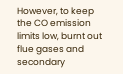However, to keep the CO emission limits low, burnt out flue gases and secondary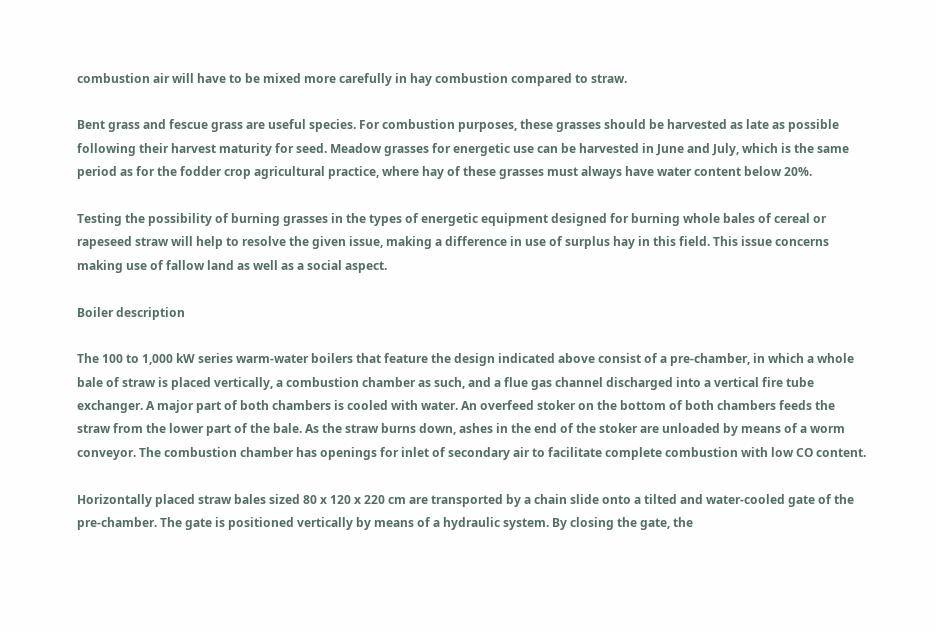combustion air will have to be mixed more carefully in hay combustion compared to straw.

Bent grass and fescue grass are useful species. For combustion purposes, these grasses should be harvested as late as possible following their harvest maturity for seed. Meadow grasses for energetic use can be harvested in June and July, which is the same period as for the fodder crop agricultural practice, where hay of these grasses must always have water content below 20%.

Testing the possibility of burning grasses in the types of energetic equipment designed for burning whole bales of cereal or rapeseed straw will help to resolve the given issue, making a difference in use of surplus hay in this field. This issue concerns making use of fallow land as well as a social aspect.

Boiler description

The 100 to 1,000 kW series warm-water boilers that feature the design indicated above consist of a pre-chamber, in which a whole bale of straw is placed vertically, a combustion chamber as such, and a flue gas channel discharged into a vertical fire tube exchanger. A major part of both chambers is cooled with water. An overfeed stoker on the bottom of both chambers feeds the straw from the lower part of the bale. As the straw burns down, ashes in the end of the stoker are unloaded by means of a worm conveyor. The combustion chamber has openings for inlet of secondary air to facilitate complete combustion with low CO content.

Horizontally placed straw bales sized 80 x 120 x 220 cm are transported by a chain slide onto a tilted and water-cooled gate of the pre-chamber. The gate is positioned vertically by means of a hydraulic system. By closing the gate, the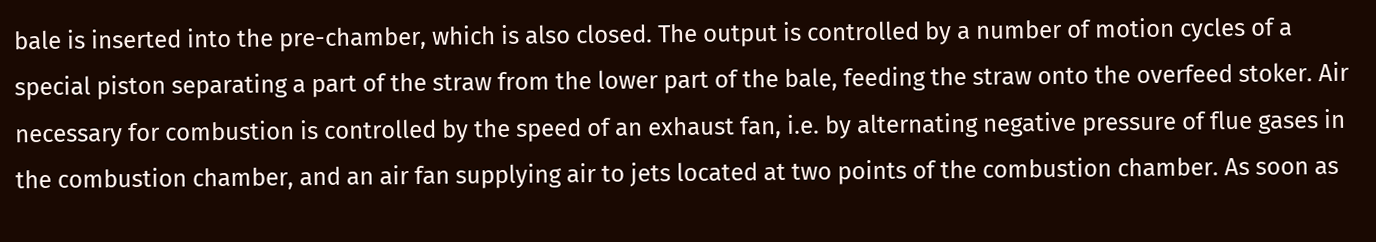bale is inserted into the pre-chamber, which is also closed. The output is controlled by a number of motion cycles of a special piston separating a part of the straw from the lower part of the bale, feeding the straw onto the overfeed stoker. Air necessary for combustion is controlled by the speed of an exhaust fan, i.e. by alternating negative pressure of flue gases in the combustion chamber, and an air fan supplying air to jets located at two points of the combustion chamber. As soon as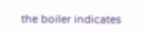the boiler indicates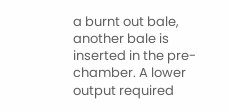a burnt out bale, another bale is inserted in the pre-chamber. A lower output required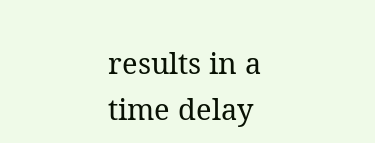results in a time delay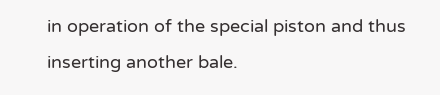in operation of the special piston and thus inserting another bale.